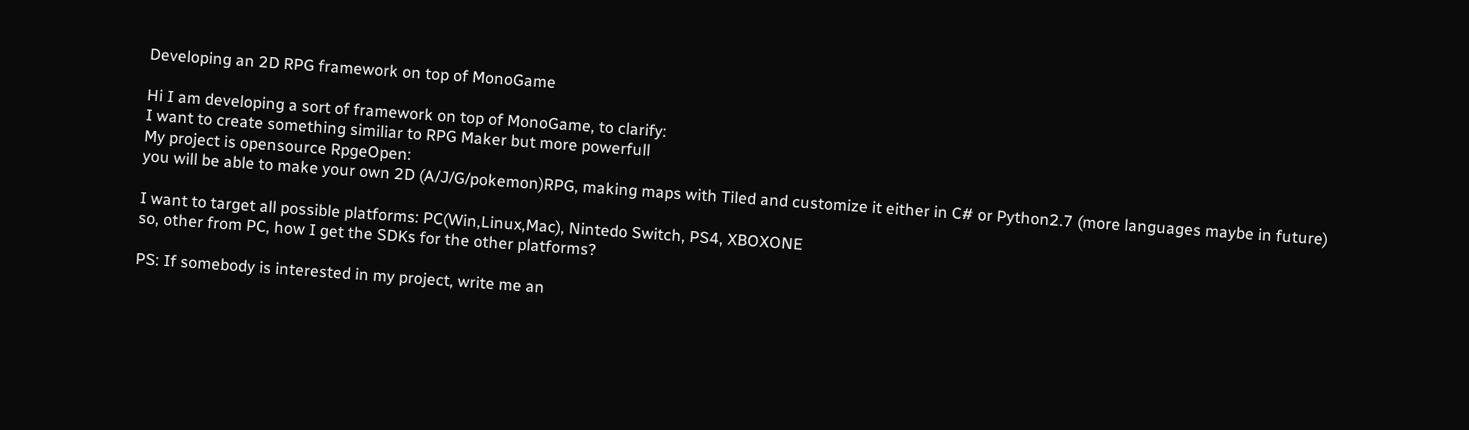Developing an 2D RPG framework on top of MonoGame

Hi I am developing a sort of framework on top of MonoGame, to clarify:
I want to create something similiar to RPG Maker but more powerfull
My project is opensource RpgeOpen:
you will be able to make your own 2D (A/J/G/pokemon)RPG, making maps with Tiled and customize it either in C# or Python2.7 (more languages maybe in future)

I want to target all possible platforms: PC(Win,Linux,Mac), Nintedo Switch, PS4, XBOXONE
so, other from PC, how I get the SDKs for the other platforms?

PS: If somebody is interested in my project, write me an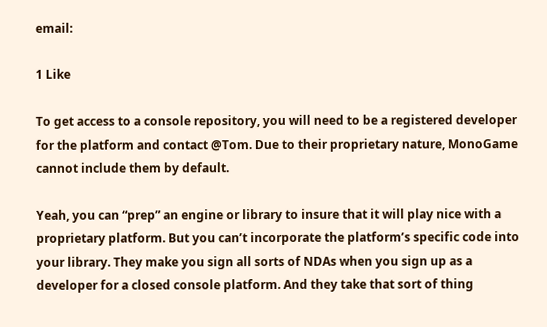email:

1 Like

To get access to a console repository, you will need to be a registered developer for the platform and contact @Tom. Due to their proprietary nature, MonoGame cannot include them by default.

Yeah, you can “prep” an engine or library to insure that it will play nice with a proprietary platform. But you can’t incorporate the platform’s specific code into your library. They make you sign all sorts of NDAs when you sign up as a developer for a closed console platform. And they take that sort of thing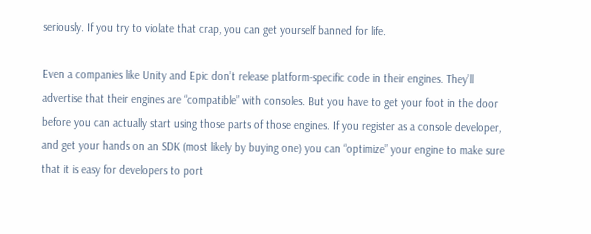seriously. If you try to violate that crap, you can get yourself banned for life.

Even a companies like Unity and Epic don’t release platform-specific code in their engines. They’ll advertise that their engines are “compatible” with consoles. But you have to get your foot in the door before you can actually start using those parts of those engines. If you register as a console developer, and get your hands on an SDK (most likely by buying one) you can “optimize” your engine to make sure that it is easy for developers to port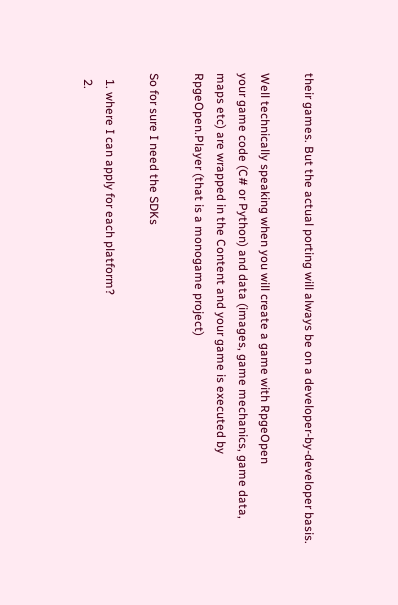their games. But the actual porting will always be on a developer-by-developer basis.

Well technically speaking when you will create a game with RpgeOpen
your game code (C# or Python) and data (images, game mechanics, game data, maps etc) are wrapped in the Content and your game is executed by RpgeOpen.Player (that is a monogame project)

So for sure I need the SDKs

  1. where I can apply for each platform?
  2.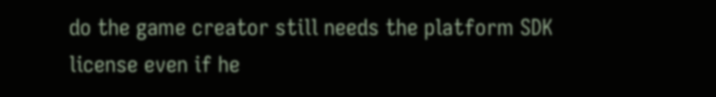do the game creator still needs the platform SDK license even if he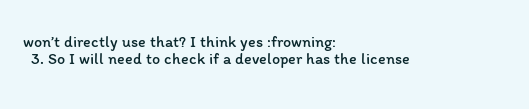won’t directly use that? I think yes :frowning:
  3. So I will need to check if a developer has the license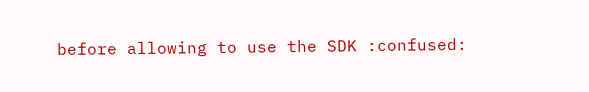before allowing to use the SDK :confused: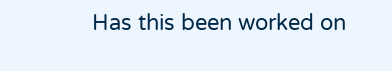Has this been worked on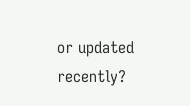or updated recently?